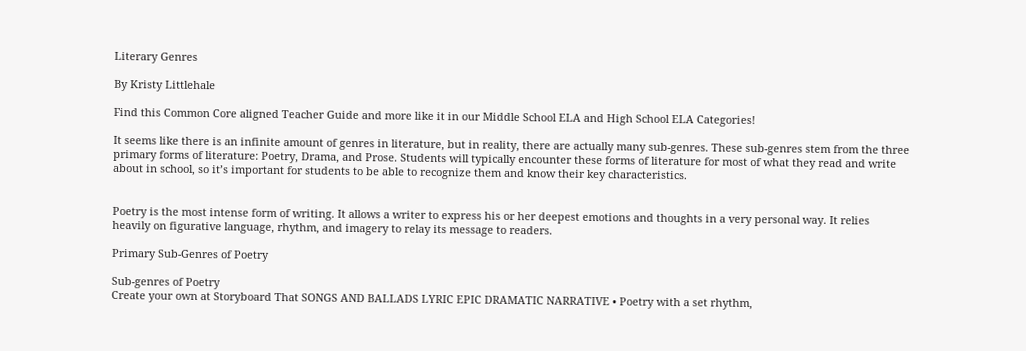Literary Genres

By Kristy Littlehale

Find this Common Core aligned Teacher Guide and more like it in our Middle School ELA and High School ELA Categories!

It seems like there is an infinite amount of genres in literature, but in reality, there are actually many sub-genres. These sub-genres stem from the three primary forms of literature: Poetry, Drama, and Prose. Students will typically encounter these forms of literature for most of what they read and write about in school, so it’s important for students to be able to recognize them and know their key characteristics.


Poetry is the most intense form of writing. It allows a writer to express his or her deepest emotions and thoughts in a very personal way. It relies heavily on figurative language, rhythm, and imagery to relay its message to readers.

Primary Sub-Genres of Poetry

Sub-genres of Poetry
Create your own at Storyboard That SONGS AND BALLADS LYRIC EPIC DRAMATIC NARRATIVE • Poetry with a set rhythm,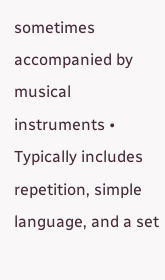sometimes accompanied by musical instruments • Typically includes repetition, simple language, and a set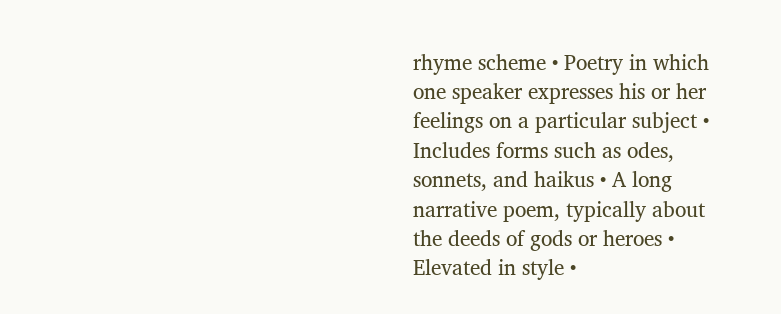rhyme scheme • Poetry in which one speaker expresses his or her feelings on a particular subject • Includes forms such as odes, sonnets, and haikus • A long narrative poem, typically about the deeds of gods or heroes • Elevated in style •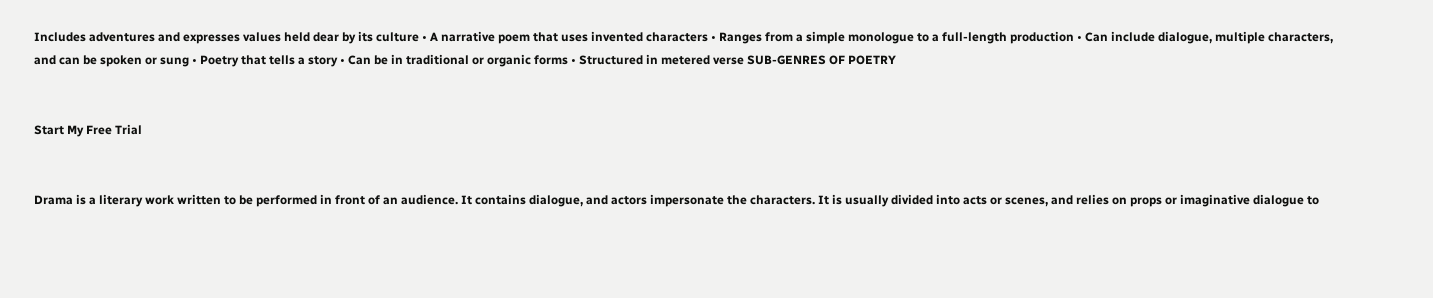Includes adventures and expresses values held dear by its culture • A narrative poem that uses invented characters • Ranges from a simple monologue to a full-length production • Can include dialogue, multiple characters, and can be spoken or sung • Poetry that tells a story • Can be in traditional or organic forms • Structured in metered verse SUB-GENRES OF POETRY


Start My Free Trial


Drama is a literary work written to be performed in front of an audience. It contains dialogue, and actors impersonate the characters. It is usually divided into acts or scenes, and relies on props or imaginative dialogue to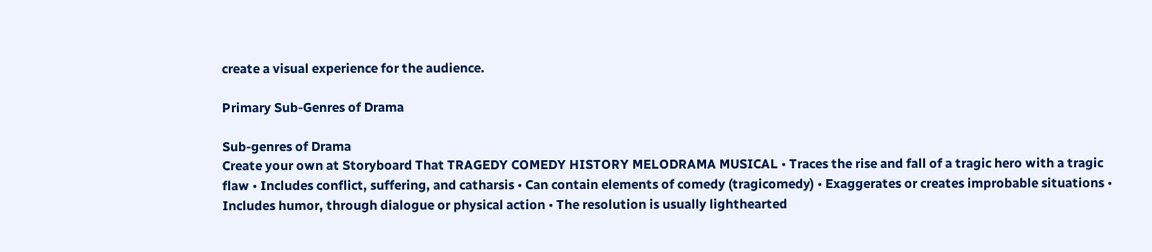create a visual experience for the audience.

Primary Sub-Genres of Drama

Sub-genres of Drama
Create your own at Storyboard That TRAGEDY COMEDY HISTORY MELODRAMA MUSICAL • Traces the rise and fall of a tragic hero with a tragic flaw • Includes conflict, suffering, and catharsis • Can contain elements of comedy (tragicomedy) • Exaggerates or creates improbable situations • Includes humor, through dialogue or physical action • The resolution is usually lighthearted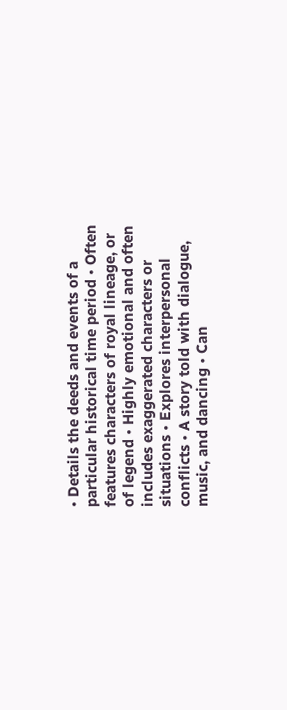• Details the deeds and events of a particular historical time period • Often features characters of royal lineage, or of legend • Highly emotional and often includes exaggerated characters or situations • Explores interpersonal conflicts • A story told with dialogue, music, and dancing • Can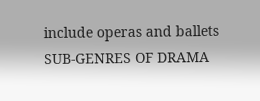include operas and ballets SUB-GENRES OF DRAMA